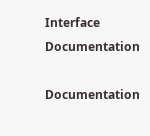Interface Documentation

Documentation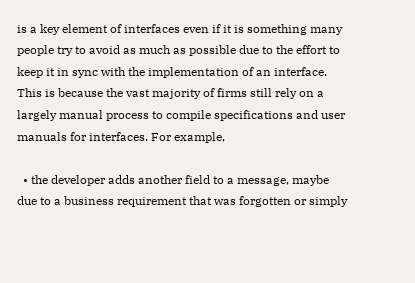is a key element of interfaces even if it is something many people try to avoid as much as possible due to the effort to keep it in sync with the implementation of an interface. This is because the vast majority of firms still rely on a largely manual process to compile specifications and user manuals for interfaces. For example,

  • the developer adds another field to a message, maybe due to a business requirement that was forgotten or simply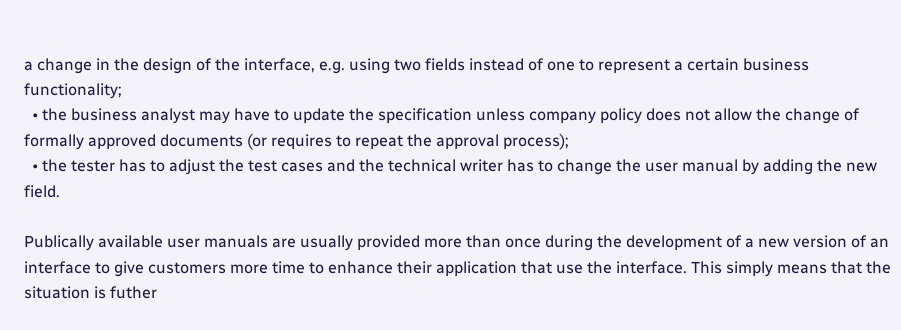a change in the design of the interface, e.g. using two fields instead of one to represent a certain business functionality;
  • the business analyst may have to update the specification unless company policy does not allow the change of formally approved documents (or requires to repeat the approval process);
  • the tester has to adjust the test cases and the technical writer has to change the user manual by adding the new field.

Publically available user manuals are usually provided more than once during the development of a new version of an interface to give customers more time to enhance their application that use the interface. This simply means that the situation is futher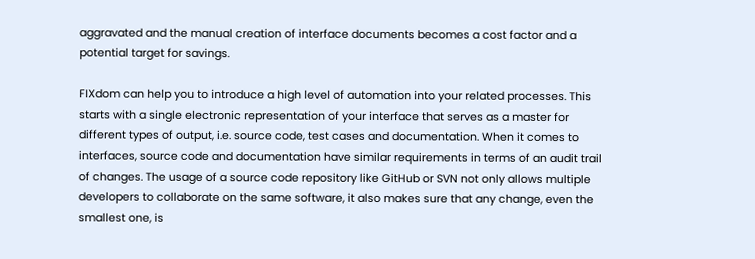aggravated and the manual creation of interface documents becomes a cost factor and a potential target for savings.

FIXdom can help you to introduce a high level of automation into your related processes. This starts with a single electronic representation of your interface that serves as a master for different types of output, i.e. source code, test cases and documentation. When it comes to interfaces, source code and documentation have similar requirements in terms of an audit trail of changes. The usage of a source code repository like GitHub or SVN not only allows multiple developers to collaborate on the same software, it also makes sure that any change, even the smallest one, is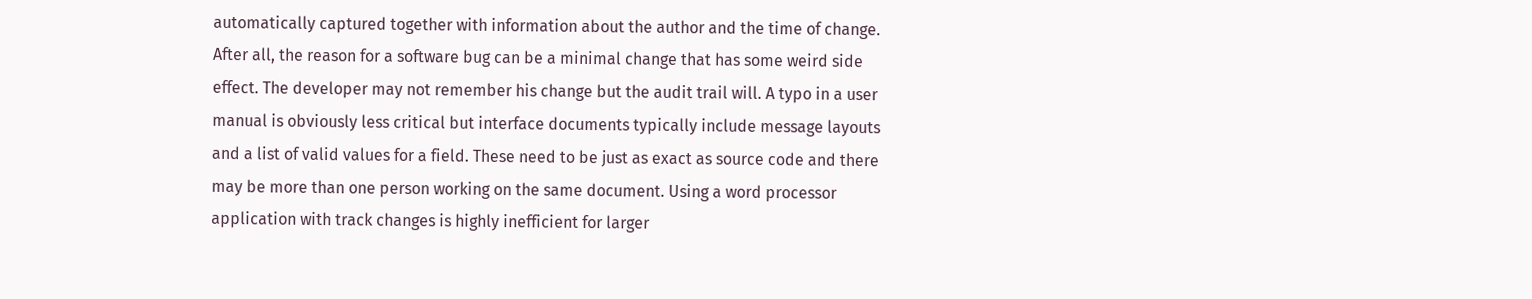automatically captured together with information about the author and the time of change. After all, the reason for a software bug can be a minimal change that has some weird side effect. The developer may not remember his change but the audit trail will. A typo in a user manual is obviously less critical but interface documents typically include message layouts and a list of valid values for a field. These need to be just as exact as source code and there may be more than one person working on the same document. Using a word processor application with track changes is highly inefficient for larger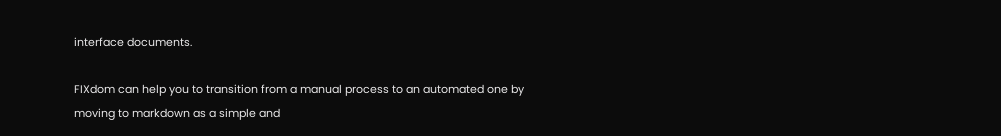interface documents.

FIXdom can help you to transition from a manual process to an automated one by moving to markdown as a simple and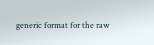generic format for the raw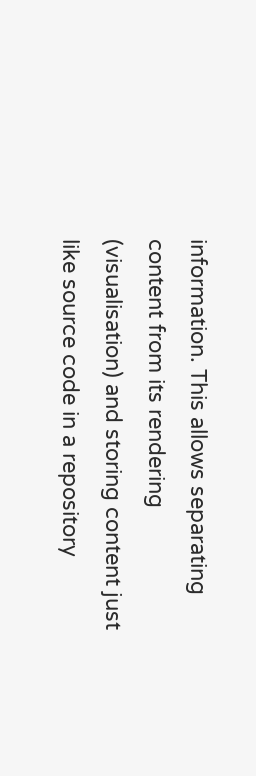information. This allows separating content from its rendering (visualisation) and storing content just like source code in a repository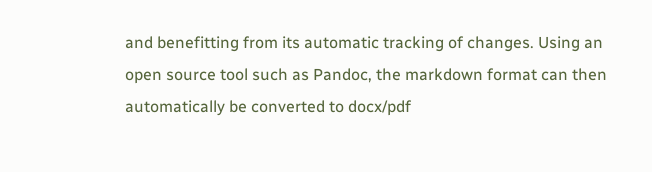and benefitting from its automatic tracking of changes. Using an open source tool such as Pandoc, the markdown format can then automatically be converted to docx/pdf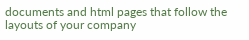documents and html pages that follow the layouts of your company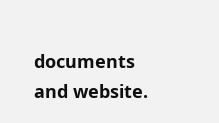documents and website.